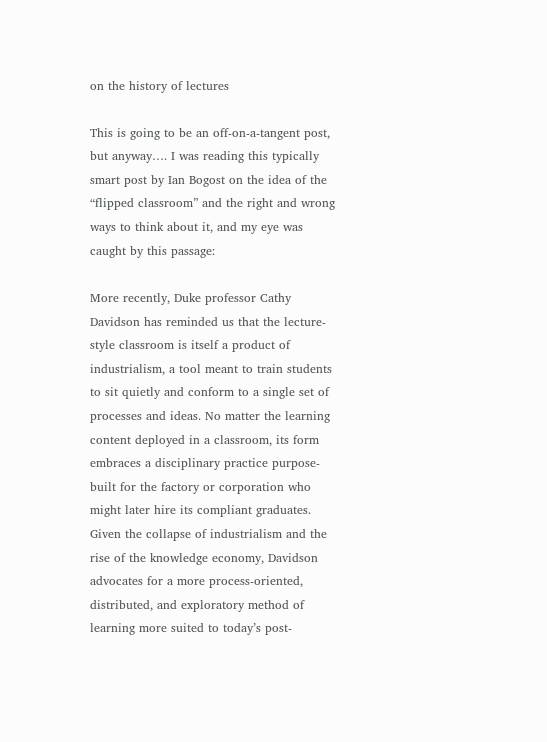on the history of lectures

This is going to be an off-on-a-tangent post, but anyway…. I was reading this typically smart post by Ian Bogost on the idea of the “flipped classroom” and the right and wrong ways to think about it, and my eye was caught by this passage:

More recently, Duke professor Cathy Davidson has reminded us that the lecture-style classroom is itself a product of industrialism, a tool meant to train students to sit quietly and conform to a single set of processes and ideas. No matter the learning content deployed in a classroom, its form embraces a disciplinary practice purpose-built for the factory or corporation who might later hire its compliant graduates. Given the collapse of industrialism and the rise of the knowledge economy, Davidson advocates for a more process-oriented, distributed, and exploratory method of learning more suited to today’s post-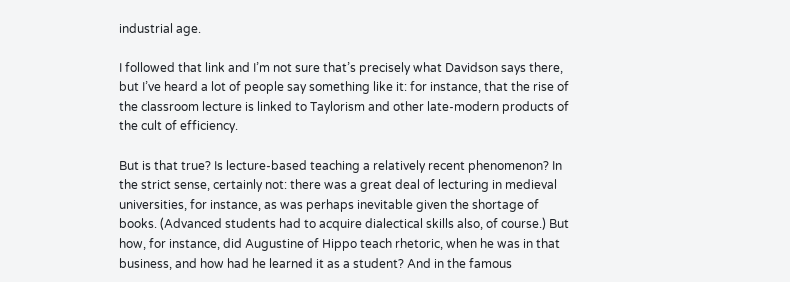industrial age.

I followed that link and I’m not sure that’s precisely what Davidson says there, but I’ve heard a lot of people say something like it: for instance, that the rise of the classroom lecture is linked to Taylorism and other late-modern products of the cult of efficiency.

But is that true? Is lecture-based teaching a relatively recent phenomenon? In the strict sense, certainly not: there was a great deal of lecturing in medieval universities, for instance, as was perhaps inevitable given the shortage of books. (Advanced students had to acquire dialectical skills also, of course.) But how, for instance, did Augustine of Hippo teach rhetoric, when he was in that business, and how had he learned it as a student? And in the famous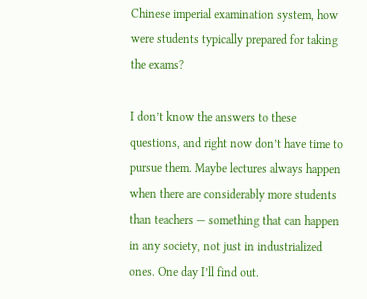Chinese imperial examination system, how were students typically prepared for taking the exams?

I don’t know the answers to these questions, and right now don’t have time to pursue them. Maybe lectures always happen when there are considerably more students than teachers — something that can happen in any society, not just in industrialized ones. One day I’ll find out.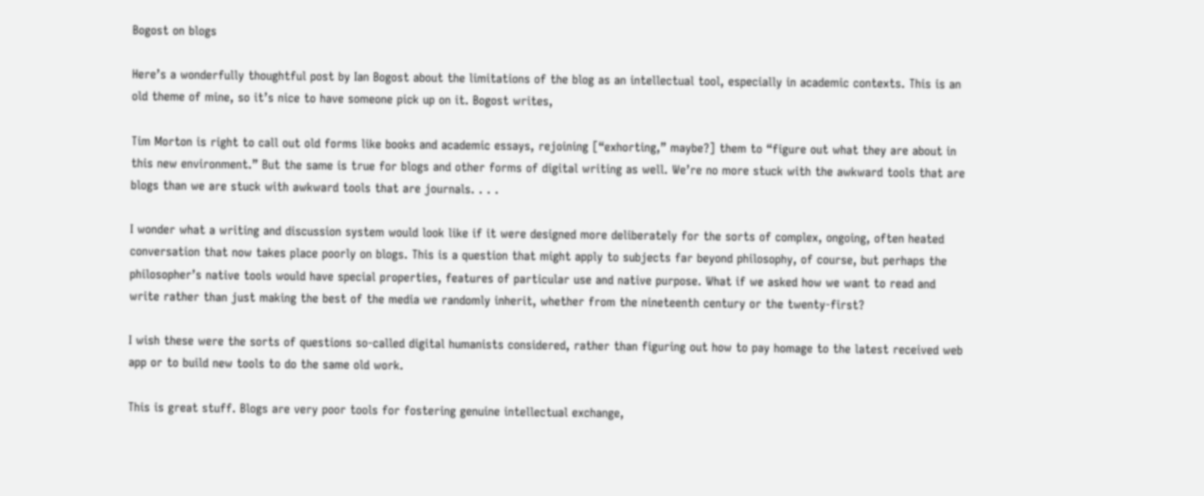Bogost on blogs

Here’s a wonderfully thoughtful post by Ian Bogost about the limitations of the blog as an intellectual tool, especially in academic contexts. This is an old theme of mine, so it’s nice to have someone pick up on it. Bogost writes,

Tim Morton is right to call out old forms like books and academic essays, rejoining [“exhorting,” maybe?] them to “figure out what they are about in this new environment.” But the same is true for blogs and other forms of digital writing as well. We’re no more stuck with the awkward tools that are blogs than we are stuck with awkward tools that are journals. . . .

I wonder what a writing and discussion system would look like if it were designed more deliberately for the sorts of complex, ongoing, often heated conversation that now takes place poorly on blogs. This is a question that might apply to subjects far beyond philosophy, of course, but perhaps the philosopher’s native tools would have special properties, features of particular use and native purpose. What if we asked how we want to read and write rather than just making the best of the media we randomly inherit, whether from the nineteenth century or the twenty-first?

I wish these were the sorts of questions so-called digital humanists considered, rather than figuring out how to pay homage to the latest received web app or to build new tools to do the same old work.

This is great stuff. Blogs are very poor tools for fostering genuine intellectual exchange,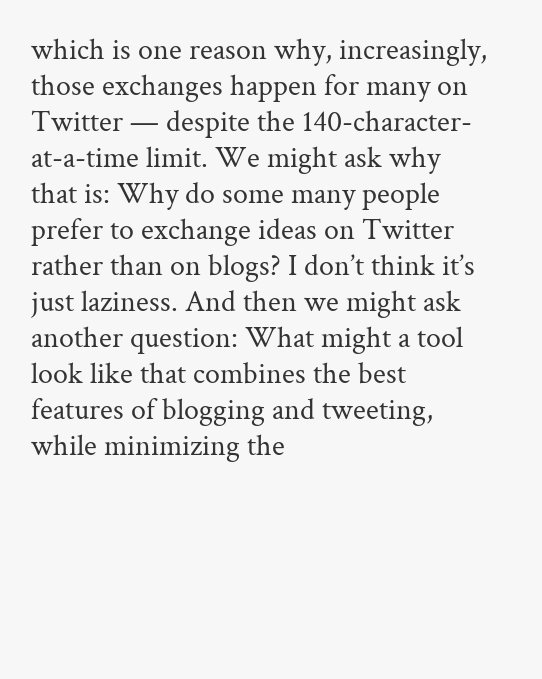which is one reason why, increasingly, those exchanges happen for many on Twitter — despite the 140-character-at-a-time limit. We might ask why that is: Why do some many people prefer to exchange ideas on Twitter rather than on blogs? I don’t think it’s just laziness. And then we might ask another question: What might a tool look like that combines the best features of blogging and tweeting, while minimizing the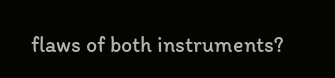flaws of both instruments?